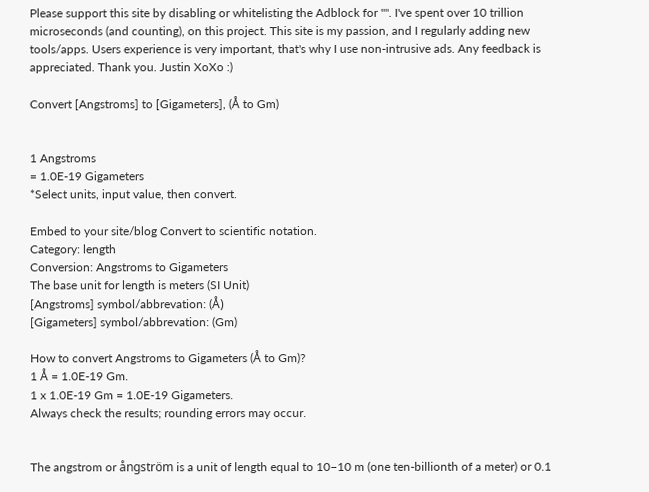Please support this site by disabling or whitelisting the Adblock for "". I've spent over 10 trillion microseconds (and counting), on this project. This site is my passion, and I regularly adding new tools/apps. Users experience is very important, that's why I use non-intrusive ads. Any feedback is appreciated. Thank you. Justin XoXo :)

Convert [Angstroms] to [Gigameters], (Å to Gm)


1 Angstroms
= 1.0E-19 Gigameters
*Select units, input value, then convert.

Embed to your site/blog Convert to scientific notation.
Category: length
Conversion: Angstroms to Gigameters
The base unit for length is meters (SI Unit)
[Angstroms] symbol/abbrevation: (Å)
[Gigameters] symbol/abbrevation: (Gm)

How to convert Angstroms to Gigameters (Å to Gm)?
1 Å = 1.0E-19 Gm.
1 x 1.0E-19 Gm = 1.0E-19 Gigameters.
Always check the results; rounding errors may occur.


The angstrom or ångström is a unit of length equal to 10−10 m (one ten-billionth of a meter) or 0.1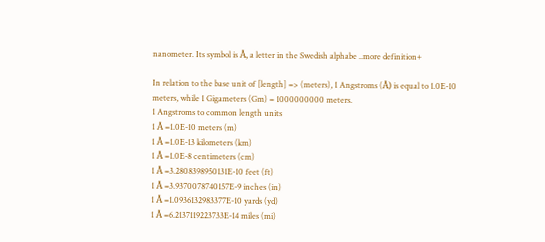nanometer. Its symbol is Å, a letter in the Swedish alphabe ..more definition+

In relation to the base unit of [length] => (meters), 1 Angstroms (Å) is equal to 1.0E-10 meters, while 1 Gigameters (Gm) = 1000000000 meters.
1 Angstroms to common length units
1 Å =1.0E-10 meters (m)
1 Å =1.0E-13 kilometers (km)
1 Å =1.0E-8 centimeters (cm)
1 Å =3.2808398950131E-10 feet (ft)
1 Å =3.9370078740157E-9 inches (in)
1 Å =1.0936132983377E-10 yards (yd)
1 Å =6.2137119223733E-14 miles (mi)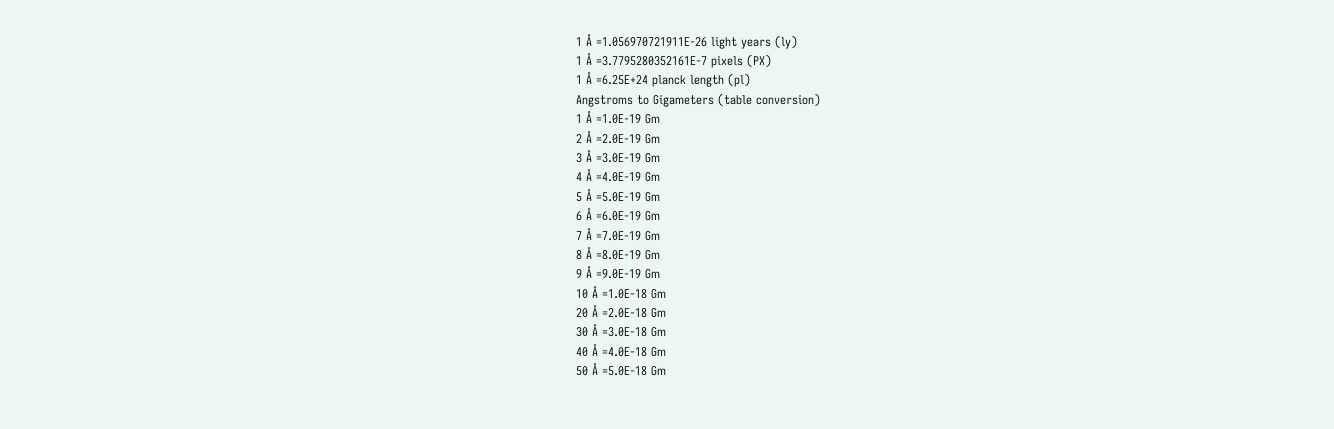1 Å =1.056970721911E-26 light years (ly)
1 Å =3.7795280352161E-7 pixels (PX)
1 Å =6.25E+24 planck length (pl)
Angstroms to Gigameters (table conversion)
1 Å =1.0E-19 Gm
2 Å =2.0E-19 Gm
3 Å =3.0E-19 Gm
4 Å =4.0E-19 Gm
5 Å =5.0E-19 Gm
6 Å =6.0E-19 Gm
7 Å =7.0E-19 Gm
8 Å =8.0E-19 Gm
9 Å =9.0E-19 Gm
10 Å =1.0E-18 Gm
20 Å =2.0E-18 Gm
30 Å =3.0E-18 Gm
40 Å =4.0E-18 Gm
50 Å =5.0E-18 Gm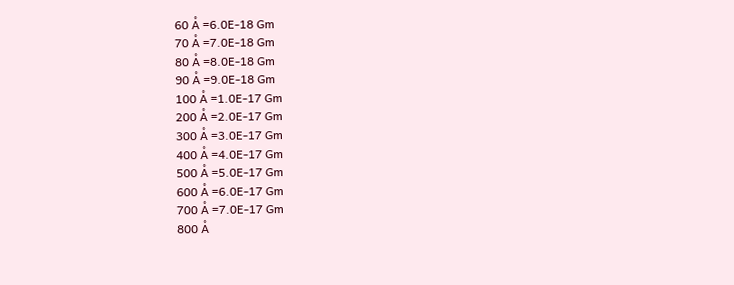60 Å =6.0E-18 Gm
70 Å =7.0E-18 Gm
80 Å =8.0E-18 Gm
90 Å =9.0E-18 Gm
100 Å =1.0E-17 Gm
200 Å =2.0E-17 Gm
300 Å =3.0E-17 Gm
400 Å =4.0E-17 Gm
500 Å =5.0E-17 Gm
600 Å =6.0E-17 Gm
700 Å =7.0E-17 Gm
800 Å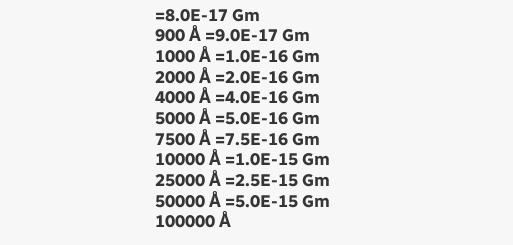=8.0E-17 Gm
900 Å =9.0E-17 Gm
1000 Å =1.0E-16 Gm
2000 Å =2.0E-16 Gm
4000 Å =4.0E-16 Gm
5000 Å =5.0E-16 Gm
7500 Å =7.5E-16 Gm
10000 Å =1.0E-15 Gm
25000 Å =2.5E-15 Gm
50000 Å =5.0E-15 Gm
100000 Å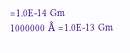=1.0E-14 Gm
1000000 Å =1.0E-13 Gm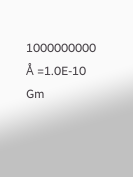1000000000 Å =1.0E-10 Gm